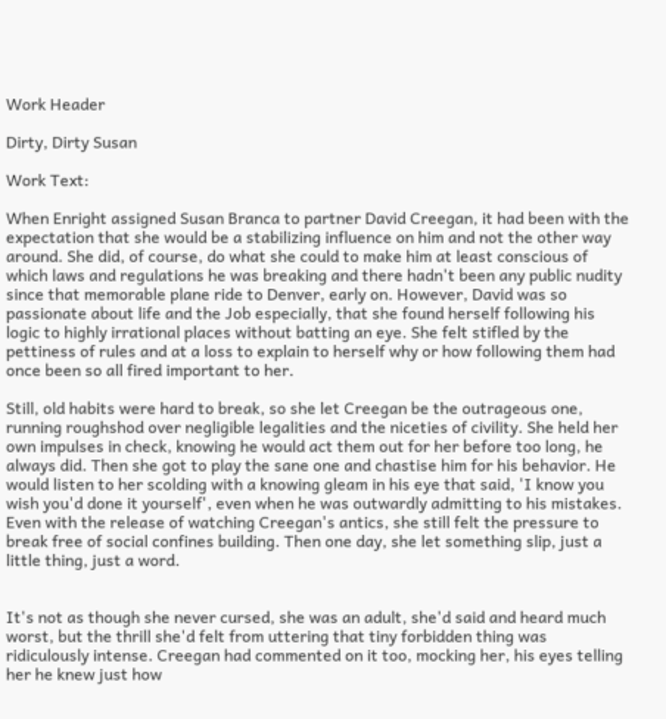Work Header

Dirty, Dirty Susan

Work Text:

When Enright assigned Susan Branca to partner David Creegan, it had been with the expectation that she would be a stabilizing influence on him and not the other way around. She did, of course, do what she could to make him at least conscious of which laws and regulations he was breaking and there hadn't been any public nudity since that memorable plane ride to Denver, early on. However, David was so passionate about life and the Job especially, that she found herself following his logic to highly irrational places without batting an eye. She felt stifled by the pettiness of rules and at a loss to explain to herself why or how following them had once been so all fired important to her.

Still, old habits were hard to break, so she let Creegan be the outrageous one, running roughshod over negligible legalities and the niceties of civility. She held her own impulses in check, knowing he would act them out for her before too long, he always did. Then she got to play the sane one and chastise him for his behavior. He would listen to her scolding with a knowing gleam in his eye that said, 'I know you wish you'd done it yourself', even when he was outwardly admitting to his mistakes. Even with the release of watching Creegan's antics, she still felt the pressure to break free of social confines building. Then one day, she let something slip, just a little thing, just a word.


It's not as though she never cursed, she was an adult, she'd said and heard much worst, but the thrill she'd felt from uttering that tiny forbidden thing was ridiculously intense. Creegan had commented on it too, mocking her, his eyes telling her he knew just how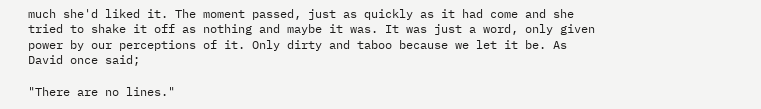much she'd liked it. The moment passed, just as quickly as it had come and she tried to shake it off as nothing and maybe it was. It was just a word, only given power by our perceptions of it. Only dirty and taboo because we let it be. As David once said;

"There are no lines."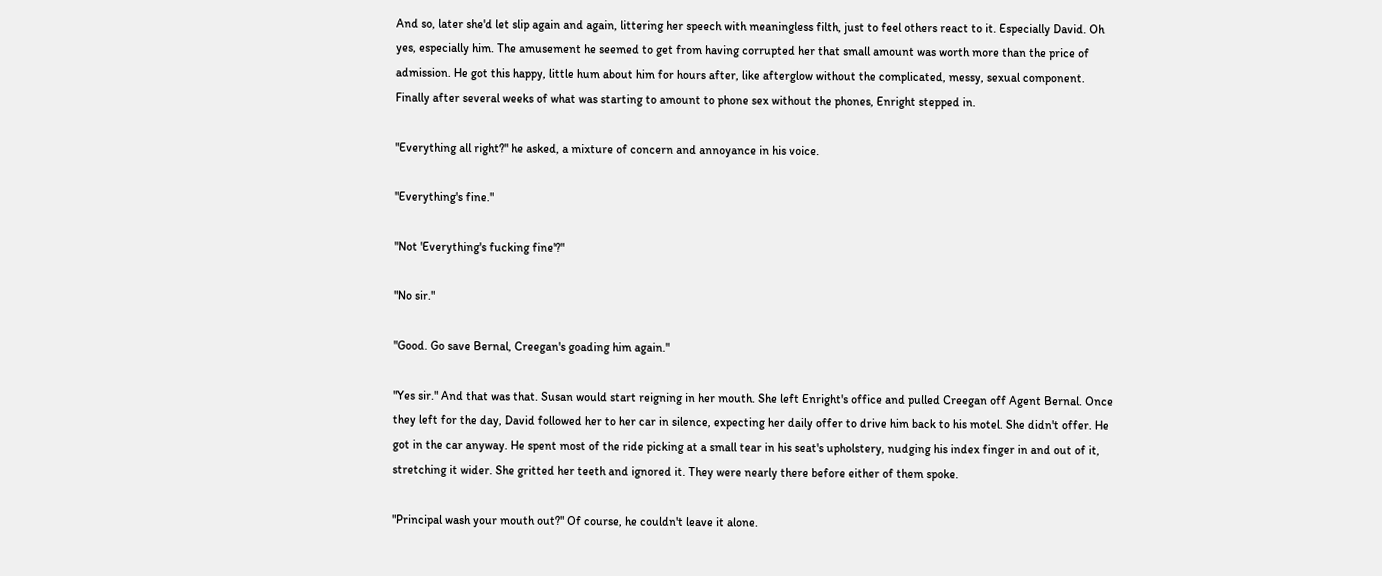And so, later she'd let slip again and again, littering her speech with meaningless filth, just to feel others react to it. Especially David. Oh yes, especially him. The amusement he seemed to get from having corrupted her that small amount was worth more than the price of admission. He got this happy, little hum about him for hours after, like afterglow without the complicated, messy, sexual component. Finally after several weeks of what was starting to amount to phone sex without the phones, Enright stepped in.

"Everything all right?" he asked, a mixture of concern and annoyance in his voice.

"Everything's fine."

"Not 'Everything's fucking fine'?"

"No sir."

"Good. Go save Bernal, Creegan's goading him again."

"Yes sir." And that was that. Susan would start reigning in her mouth. She left Enright's office and pulled Creegan off Agent Bernal. Once they left for the day, David followed her to her car in silence, expecting her daily offer to drive him back to his motel. She didn't offer. He got in the car anyway. He spent most of the ride picking at a small tear in his seat's upholstery, nudging his index finger in and out of it, stretching it wider. She gritted her teeth and ignored it. They were nearly there before either of them spoke.

"Principal wash your mouth out?" Of course, he couldn't leave it alone.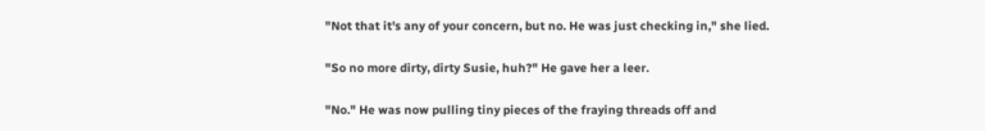"Not that it's any of your concern, but no. He was just checking in," she lied.

"So no more dirty, dirty Susie, huh?" He gave her a leer.

"No." He was now pulling tiny pieces of the fraying threads off and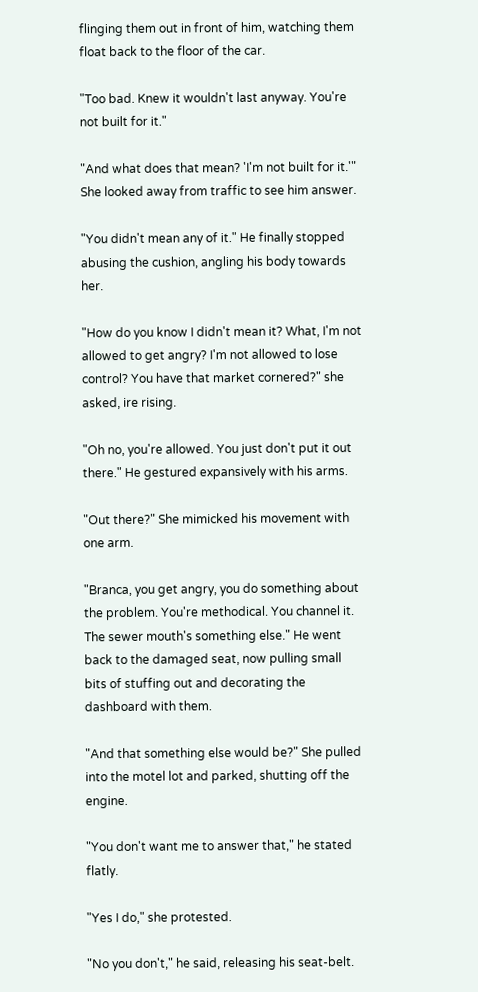flinging them out in front of him, watching them float back to the floor of the car.

"Too bad. Knew it wouldn't last anyway. You're not built for it."

"And what does that mean? 'I'm not built for it.'" She looked away from traffic to see him answer.

"You didn't mean any of it." He finally stopped abusing the cushion, angling his body towards her.

"How do you know I didn't mean it? What, I'm not allowed to get angry? I'm not allowed to lose control? You have that market cornered?" she asked, ire rising.

"Oh no, you're allowed. You just don't put it out there." He gestured expansively with his arms.

"Out there?" She mimicked his movement with one arm.

"Branca, you get angry, you do something about the problem. You're methodical. You channel it. The sewer mouth's something else." He went back to the damaged seat, now pulling small bits of stuffing out and decorating the dashboard with them.

"And that something else would be?" She pulled into the motel lot and parked, shutting off the engine.

"You don't want me to answer that," he stated flatly.

"Yes I do," she protested.

"No you don't," he said, releasing his seat-belt.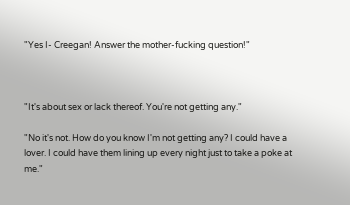"Yes I- Creegan! Answer the mother-fucking question!"



"It's about sex or lack thereof. You're not getting any."

"No it's not. How do you know I'm not getting any? I could have a lover. I could have them lining up every night just to take a poke at me."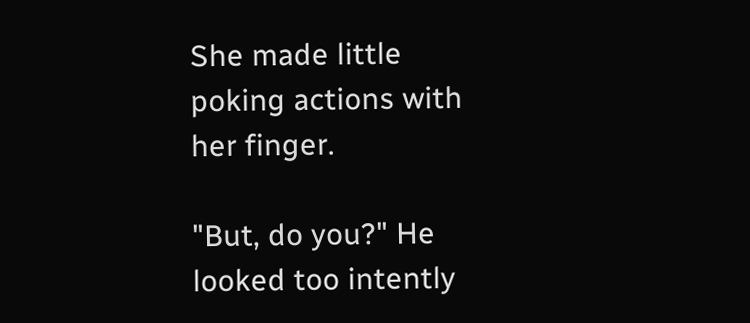She made little poking actions with her finger.

"But, do you?" He looked too intently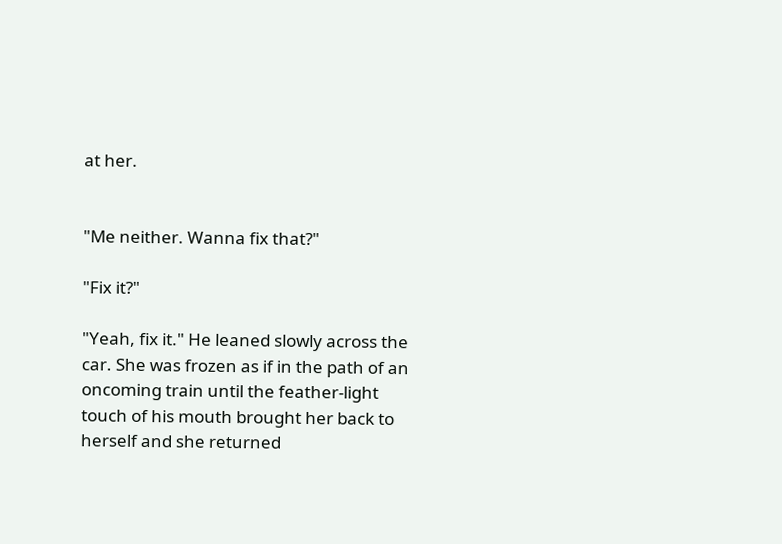at her.


"Me neither. Wanna fix that?"

"Fix it?"

"Yeah, fix it." He leaned slowly across the car. She was frozen as if in the path of an oncoming train until the feather-light touch of his mouth brought her back to herself and she returned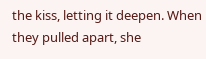the kiss, letting it deepen. When they pulled apart, she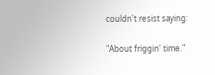couldn't resist saying:

"About friggin' time."